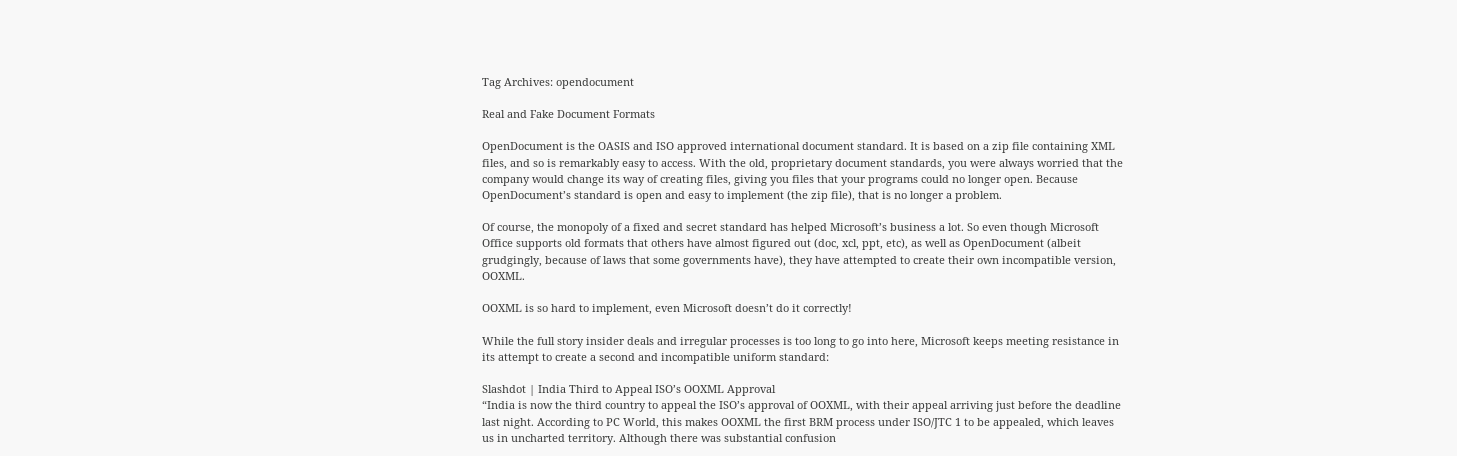Tag Archives: opendocument

Real and Fake Document Formats

OpenDocument is the OASIS and ISO approved international document standard. It is based on a zip file containing XML files, and so is remarkably easy to access. With the old, proprietary document standards, you were always worried that the company would change its way of creating files, giving you files that your programs could no longer open. Because OpenDocument’s standard is open and easy to implement (the zip file), that is no longer a problem.

Of course, the monopoly of a fixed and secret standard has helped Microsoft’s business a lot. So even though Microsoft Office supports old formats that others have almost figured out (doc, xcl, ppt, etc), as well as OpenDocument (albeit grudgingly, because of laws that some governments have), they have attempted to create their own incompatible version, OOXML.

OOXML is so hard to implement, even Microsoft doesn’t do it correctly!

While the full story insider deals and irregular processes is too long to go into here, Microsoft keeps meeting resistance in its attempt to create a second and incompatible uniform standard:

Slashdot | India Third to Appeal ISO’s OOXML Approval
“India is now the third country to appeal the ISO’s approval of OOXML, with their appeal arriving just before the deadline last night. According to PC World, this makes OOXML the first BRM process under ISO/JTC 1 to be appealed, which leaves us in uncharted territory. Although there was substantial confusion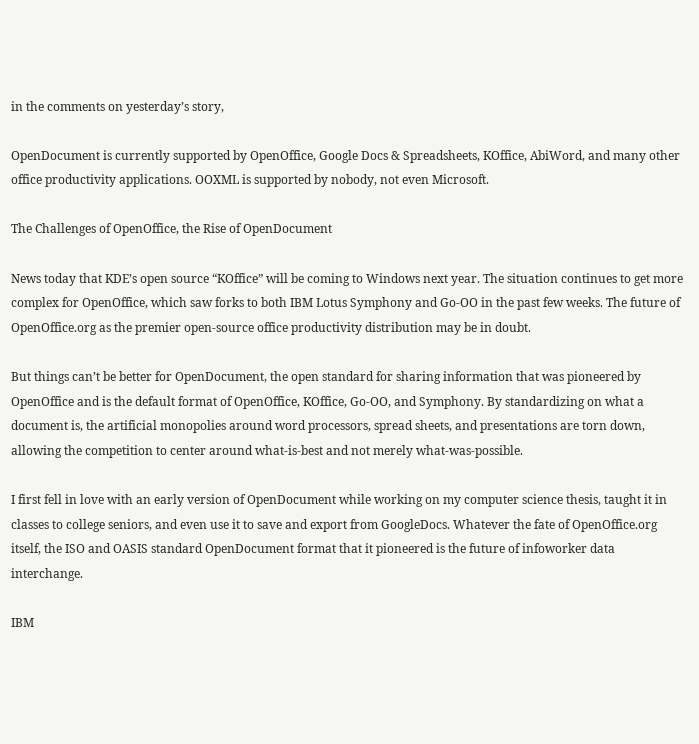in the comments on yesterday’s story,

OpenDocument is currently supported by OpenOffice, Google Docs & Spreadsheets, KOffice, AbiWord, and many other office productivity applications. OOXML is supported by nobody, not even Microsoft.

The Challenges of OpenOffice, the Rise of OpenDocument

News today that KDE’s open source “KOffice” will be coming to Windows next year. The situation continues to get more complex for OpenOffice, which saw forks to both IBM Lotus Symphony and Go-OO in the past few weeks. The future of OpenOffice.org as the premier open-source office productivity distribution may be in doubt.

But things can’t be better for OpenDocument, the open standard for sharing information that was pioneered by OpenOffice and is the default format of OpenOffice, KOffice, Go-OO, and Symphony. By standardizing on what a document is, the artificial monopolies around word processors, spread sheets, and presentations are torn down, allowing the competition to center around what-is-best and not merely what-was-possible.

I first fell in love with an early version of OpenDocument while working on my computer science thesis, taught it in classes to college seniors, and even use it to save and export from GoogleDocs. Whatever the fate of OpenOffice.org itself, the ISO and OASIS standard OpenDocument format that it pioneered is the future of infoworker data interchange.

IBM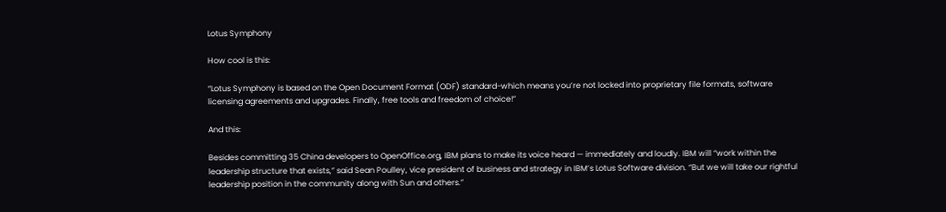Lotus Symphony

How cool is this:

“Lotus Symphony is based on the Open Document Format (ODF) standard-which means you’re not locked into proprietary file formats, software licensing agreements and upgrades. Finally, free tools and freedom of choice!”

And this:

Besides committing 35 China developers to OpenOffice.org, IBM plans to make its voice heard — immediately and loudly. IBM will “work within the leadership structure that exists,” said Sean Poulley, vice president of business and strategy in IBM’s Lotus Software division. “But we will take our rightful leadership position in the community along with Sun and others.”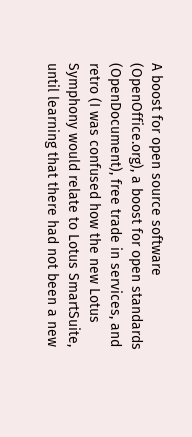A boost for open source software (OpenOffice.org), a boost for open standards (OpenDocument), free trade in services, and retro (I was confused how the new Lotus Symphony would relate to Lotus SmartSuite, until learning that there had not been a new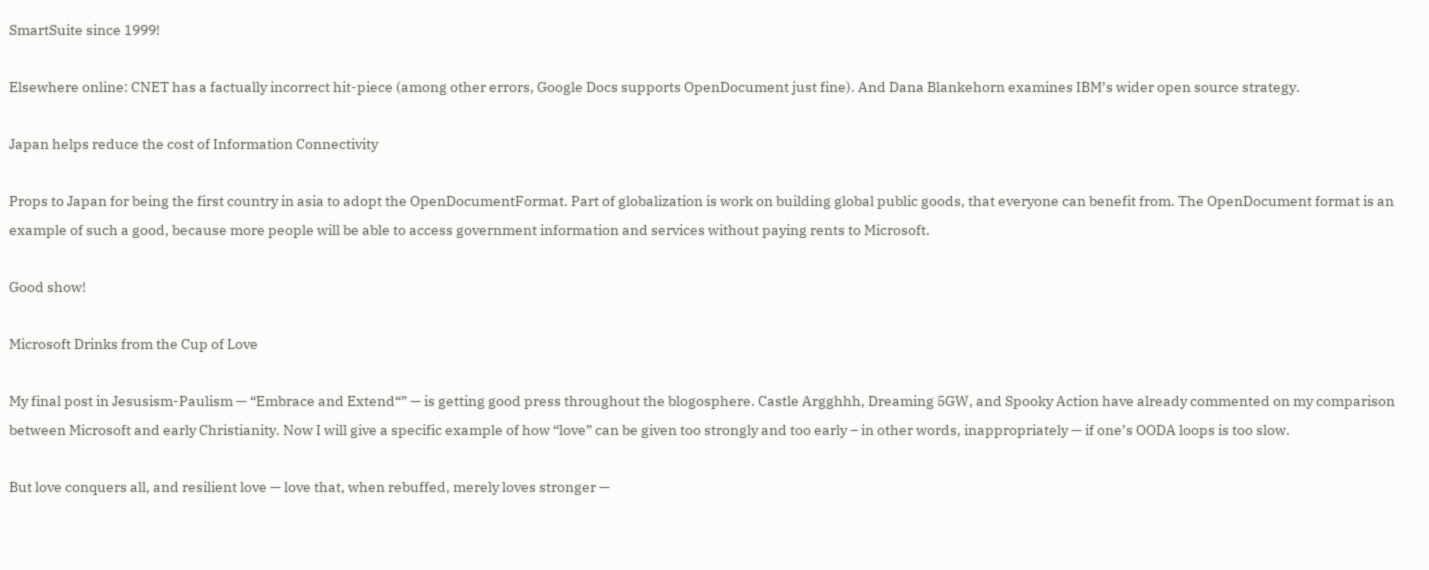SmartSuite since 1999!

Elsewhere online: CNET has a factually incorrect hit-piece (among other errors, Google Docs supports OpenDocument just fine). And Dana Blankehorn examines IBM’s wider open source strategy.

Japan helps reduce the cost of Information Connectivity

Props to Japan for being the first country in asia to adopt the OpenDocumentFormat. Part of globalization is work on building global public goods, that everyone can benefit from. The OpenDocument format is an example of such a good, because more people will be able to access government information and services without paying rents to Microsoft.

Good show!

Microsoft Drinks from the Cup of Love

My final post in Jesusism-Paulism — “Embrace and Extend“” — is getting good press throughout the blogosphere. Castle Argghhh, Dreaming 5GW, and Spooky Action have already commented on my comparison between Microsoft and early Christianity. Now I will give a specific example of how “love” can be given too strongly and too early – in other words, inappropriately — if one’s OODA loops is too slow.

But love conquers all, and resilient love — love that, when rebuffed, merely loves stronger —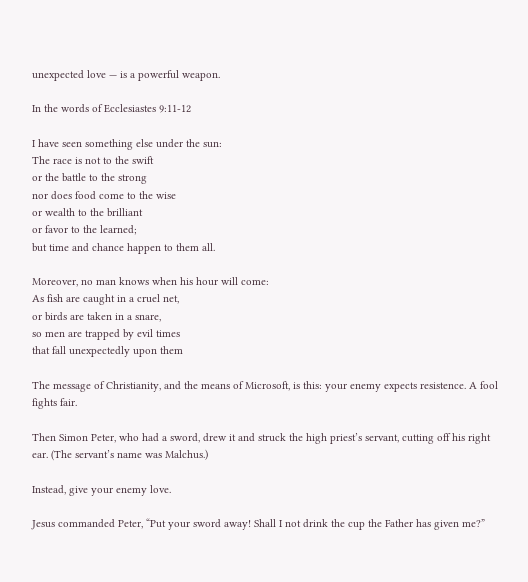unexpected love — is a powerful weapon.

In the words of Ecclesiastes 9:11-12

I have seen something else under the sun:
The race is not to the swift
or the battle to the strong
nor does food come to the wise
or wealth to the brilliant
or favor to the learned;
but time and chance happen to them all.

Moreover, no man knows when his hour will come:
As fish are caught in a cruel net,
or birds are taken in a snare,
so men are trapped by evil times
that fall unexpectedly upon them

The message of Christianity, and the means of Microsoft, is this: your enemy expects resistence. A fool fights fair.

Then Simon Peter, who had a sword, drew it and struck the high priest’s servant, cutting off his right ear. (The servant’s name was Malchus.)

Instead, give your enemy love.

Jesus commanded Peter, “Put your sword away! Shall I not drink the cup the Father has given me?”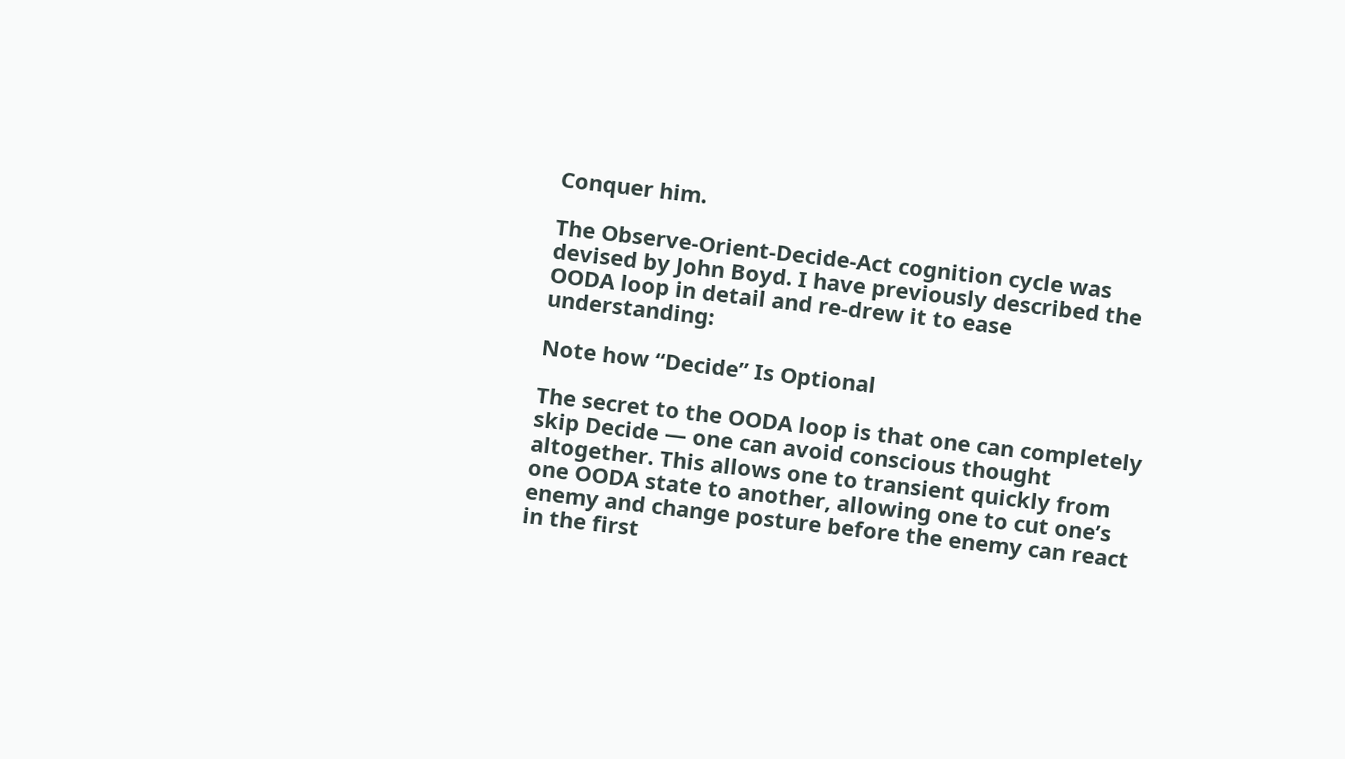Conquer him.

The Observe-Orient-Decide-Act cognition cycle was devised by John Boyd. I have previously described the OODA loop in detail and re-drew it to ease understanding:

Note how “Decide” Is Optional

The secret to the OODA loop is that one can completely skip Decide — one can avoid conscious thought altogether. This allows one to transient quickly from one OODA state to another, allowing one to cut one’s enemy and change posture before the enemy can react in the first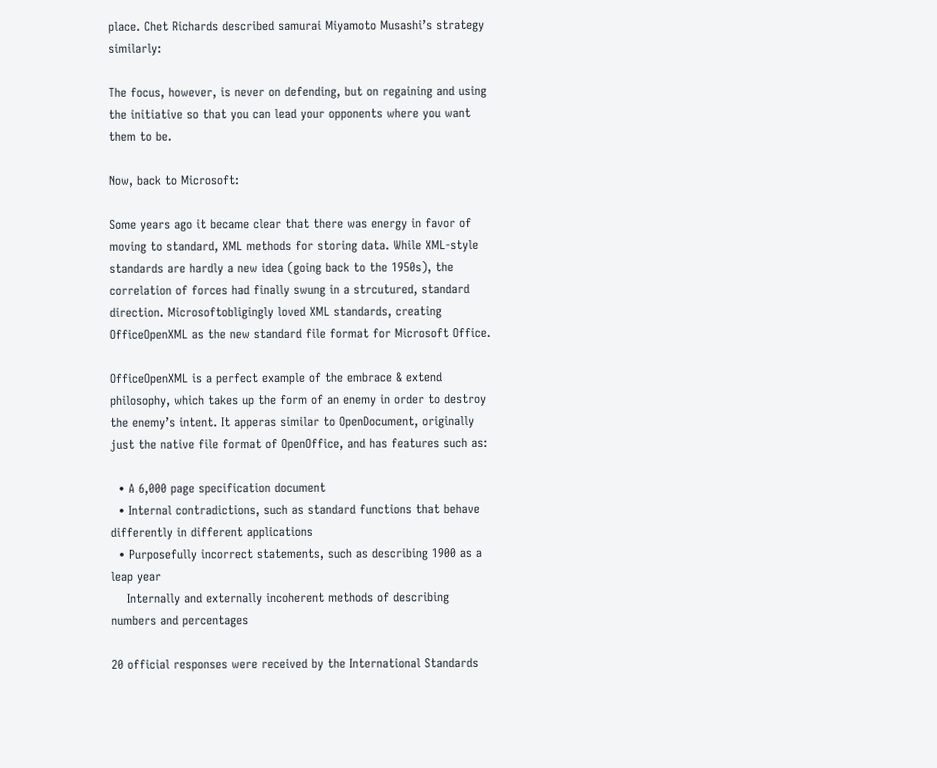place. Chet Richards described samurai Miyamoto Musashi’s strategy similarly:

The focus, however, is never on defending, but on regaining and using the initiative so that you can lead your opponents where you want them to be.

Now, back to Microsoft:

Some years ago it became clear that there was energy in favor of moving to standard, XML methods for storing data. While XML-style standards are hardly a new idea (going back to the 1950s), the correlation of forces had finally swung in a strcutured, standard direction. Microsoftobligingly loved XML standards, creating OfficeOpenXML as the new standard file format for Microsoft Office.

OfficeOpenXML is a perfect example of the embrace & extend philosophy, which takes up the form of an enemy in order to destroy the enemy’s intent. It apperas similar to OpenDocument, originally just the native file format of OpenOffice, and has features such as:

  • A 6,000 page specification document
  • Internal contradictions, such as standard functions that behave differently in different applications
  • Purposefully incorrect statements, such as describing 1900 as a leap year
    Internally and externally incoherent methods of describing numbers and percentages

20 official responses were received by the International Standards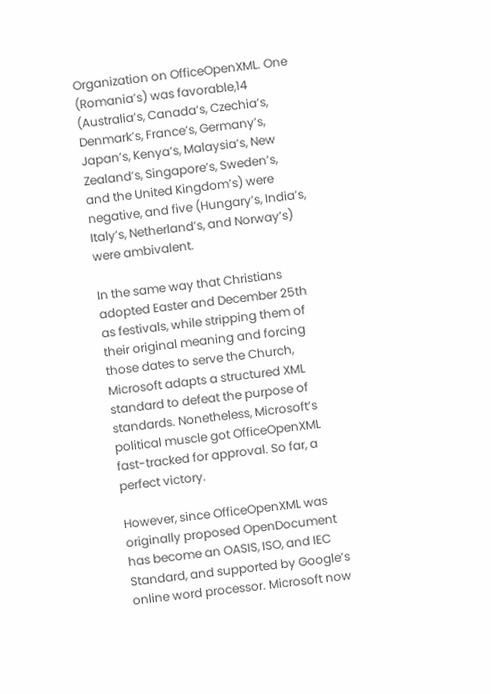Organization on OfficeOpenXML. One (Romania’s) was favorable,14 (Australia’s, Canada’s, Czechia’s, Denmark’s, France’s, Germany’s, Japan’s, Kenya’s, Malaysia’s, New Zealand’s, Singapore’s, Sweden’s, and the United Kingdom’s) were negative, and five (Hungary’s, India’s, Italy’s, Netherland’s, and Norway’s) were ambivalent.

In the same way that Christians adopted Easter and December 25th as festivals, while stripping them of their original meaning and forcing those dates to serve the Church, Microsoft adapts a structured XML standard to defeat the purpose of standards. Nonetheless, Microsoft’s political muscle got OfficeOpenXML fast-tracked for approval. So far, a perfect victory.

However, since OfficeOpenXML was originally proposed OpenDocument has become an OASIS, ISO, and IEC Standard, and supported by Google’s online word processor. Microsoft now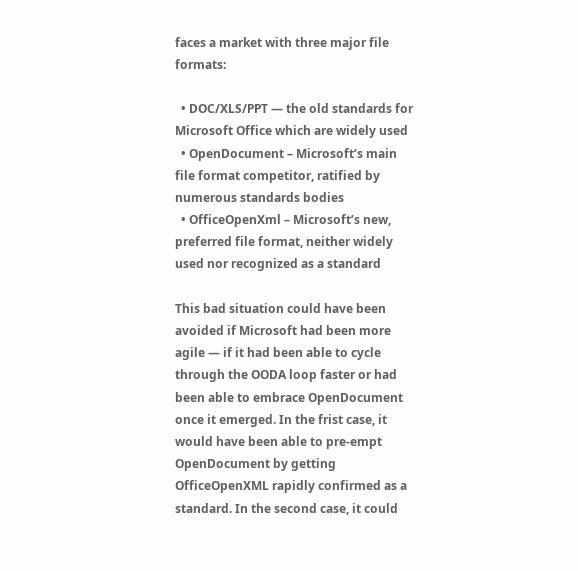faces a market with three major file formats:

  • DOC/XLS/PPT — the old standards for Microsoft Office which are widely used
  • OpenDocument – Microsoft’s main file format competitor, ratified by numerous standards bodies
  • OfficeOpenXml – Microsoft’s new, preferred file format, neither widely used nor recognized as a standard

This bad situation could have been avoided if Microsoft had been more agile — if it had been able to cycle through the OODA loop faster or had been able to embrace OpenDocument once it emerged. In the frist case, it would have been able to pre-empt OpenDocument by getting OfficeOpenXML rapidly confirmed as a standard. In the second case, it could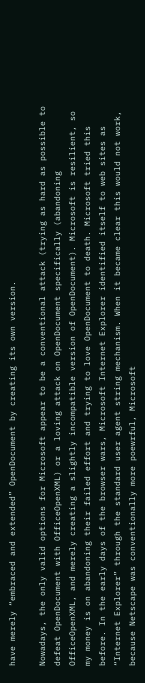have merely “embraced and extended” OpenDocument by creating its own version.

Nowadays, the only valid options for Microsoft appear to be a conventional attack (trying as hard as possible to defeat OpenDocument with OfficeOpenXML) or a loving attack on OpenDocument specifically (abandoning OfficeOpenXML, and merely creating a slightly incompatible version of OpenDocument). Microsoft is resilient, so my money is on abandoning their failed effort and trying to love OpenDocument to death. Microsoft tried this before. In the early days of the browser wars, Microsoft Internet Explorer identified itself to web sites as “Internet Explorer” through the standard user agent string mechanism. When it became clear this would not work, because Netscape was conventionally more poewrful, Microsoft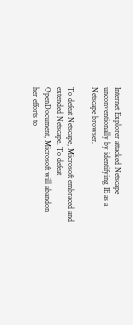Internet Explorer attacked Netscape unconventionally by identifying IE as a Netscape browser.

To defeat Netscape, Microsoft embraced and extended Netscape. To defeat OpenDocument, Microsoft will abandon her efforts to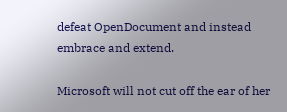defeat OpenDocument and instead embrace and extend.

Microsoft will not cut off the ear of her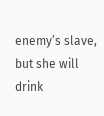enemy’s slave, but she will drink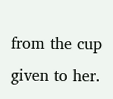from the cup given to her.